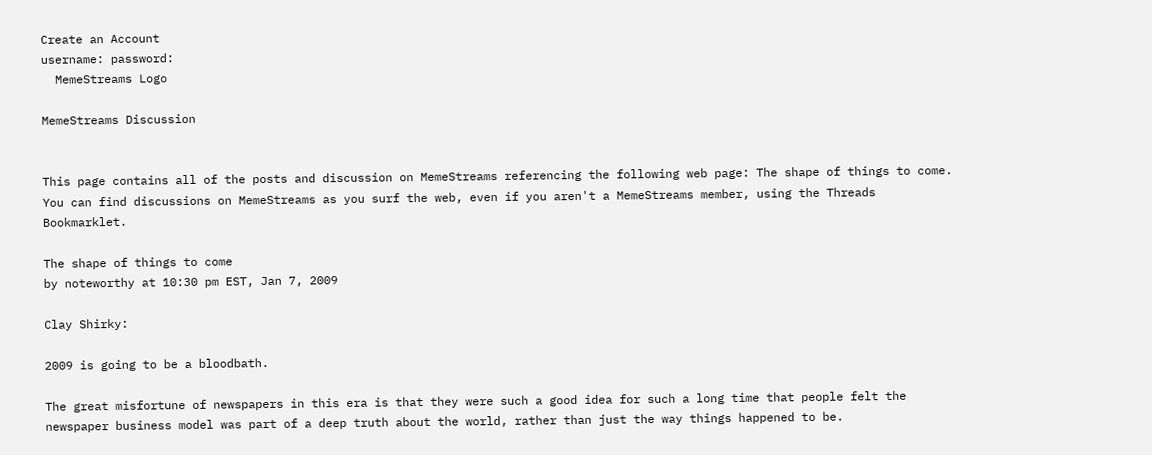Create an Account
username: password:
  MemeStreams Logo

MemeStreams Discussion


This page contains all of the posts and discussion on MemeStreams referencing the following web page: The shape of things to come. You can find discussions on MemeStreams as you surf the web, even if you aren't a MemeStreams member, using the Threads Bookmarklet.

The shape of things to come
by noteworthy at 10:30 pm EST, Jan 7, 2009

Clay Shirky:

2009 is going to be a bloodbath.

The great misfortune of newspapers in this era is that they were such a good idea for such a long time that people felt the newspaper business model was part of a deep truth about the world, rather than just the way things happened to be.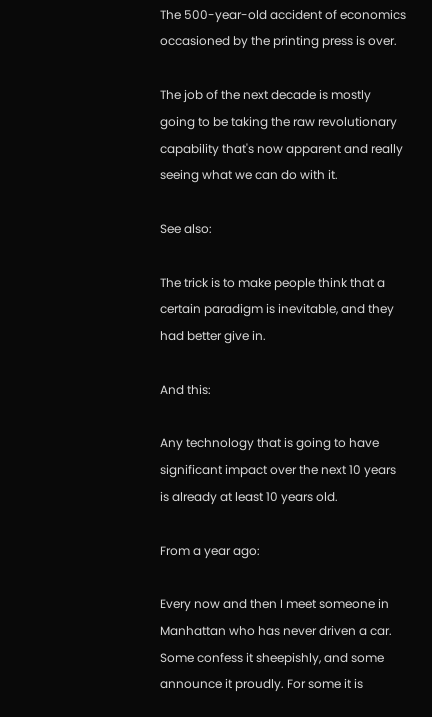The 500-year-old accident of economics occasioned by the printing press is over.

The job of the next decade is mostly going to be taking the raw revolutionary capability that's now apparent and really seeing what we can do with it.

See also:

The trick is to make people think that a certain paradigm is inevitable, and they had better give in.

And this:

Any technology that is going to have significant impact over the next 10 years is already at least 10 years old.

From a year ago:

Every now and then I meet someone in Manhattan who has never driven a car. Some confess it sheepishly, and some announce it proudly. For some it is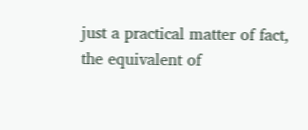just a practical matter of fact, the equivalent of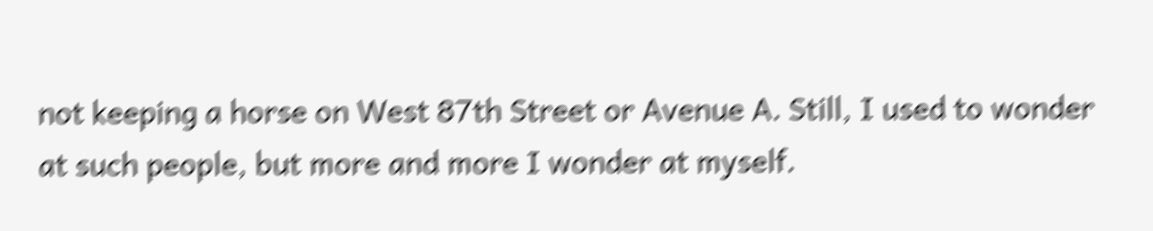not keeping a horse on West 87th Street or Avenue A. Still, I used to wonder at such people, but more and more I wonder at myself.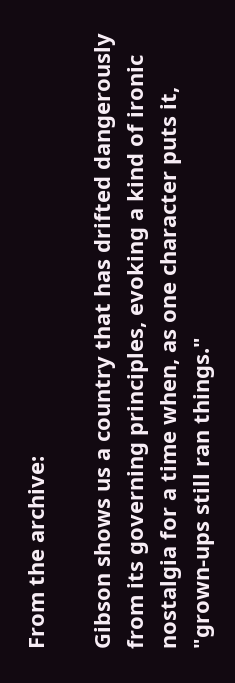From the archive:

Gibson shows us a country that has drifted dangerously from its governing principles, evoking a kind of ironic nostalgia for a time when, as one character puts it, "grown-ups still ran things."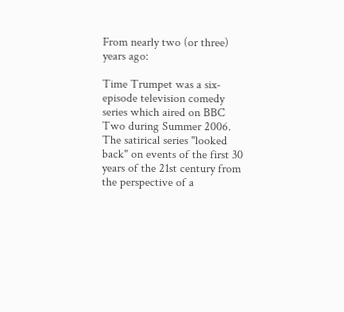From nearly two (or three) years ago:

Time Trumpet was a six-episode television comedy series which aired on BBC Two during Summer 2006. The satirical series "looked back" on events of the first 30 years of the 21st century from the perspective of a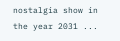nostalgia show in the year 2031 ...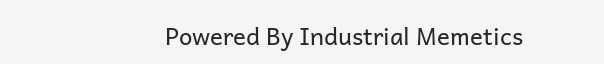Powered By Industrial Memetics